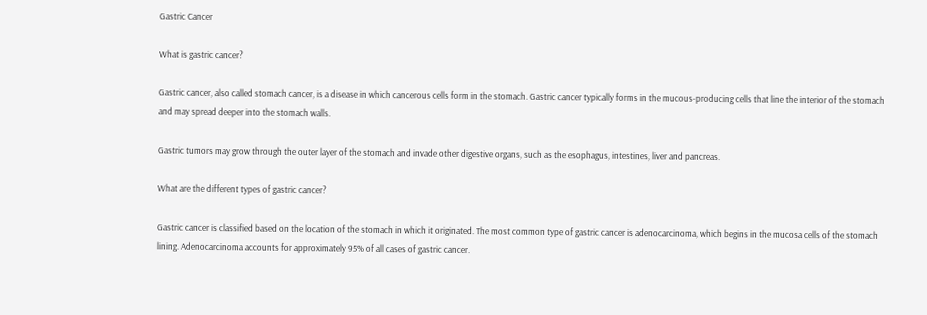Gastric Cancer

What is gastric cancer?

Gastric cancer, also called stomach cancer, is a disease in which cancerous cells form in the stomach. Gastric cancer typically forms in the mucous-producing cells that line the interior of the stomach and may spread deeper into the stomach walls.

Gastric tumors may grow through the outer layer of the stomach and invade other digestive organs, such as the esophagus, intestines, liver and pancreas.

What are the different types of gastric cancer?

Gastric cancer is classified based on the location of the stomach in which it originated. The most common type of gastric cancer is adenocarcinoma, which begins in the mucosa cells of the stomach lining. Adenocarcinoma accounts for approximately 95% of all cases of gastric cancer.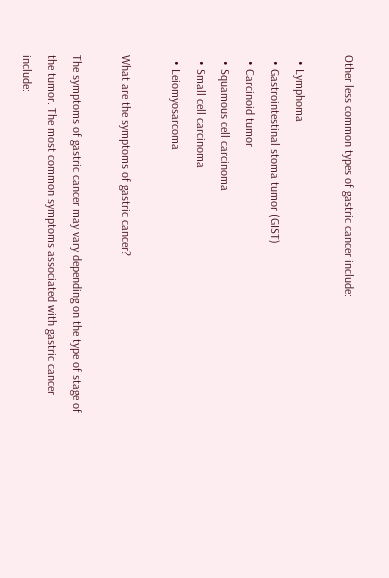Other less common types of gastric cancer include:

  • Lymphoma
  • Gastrointestinal stoma tumor (GIST)
  • Carcinoid tumor
  • Squamous cell carcinoma
  • Small cell carcinoma
  • Leiomyosarcoma

What are the symptoms of gastric cancer?

The symptoms of gastric cancer may vary depending on the type of stage of the tumor. The most common symptoms associated with gastric cancer include: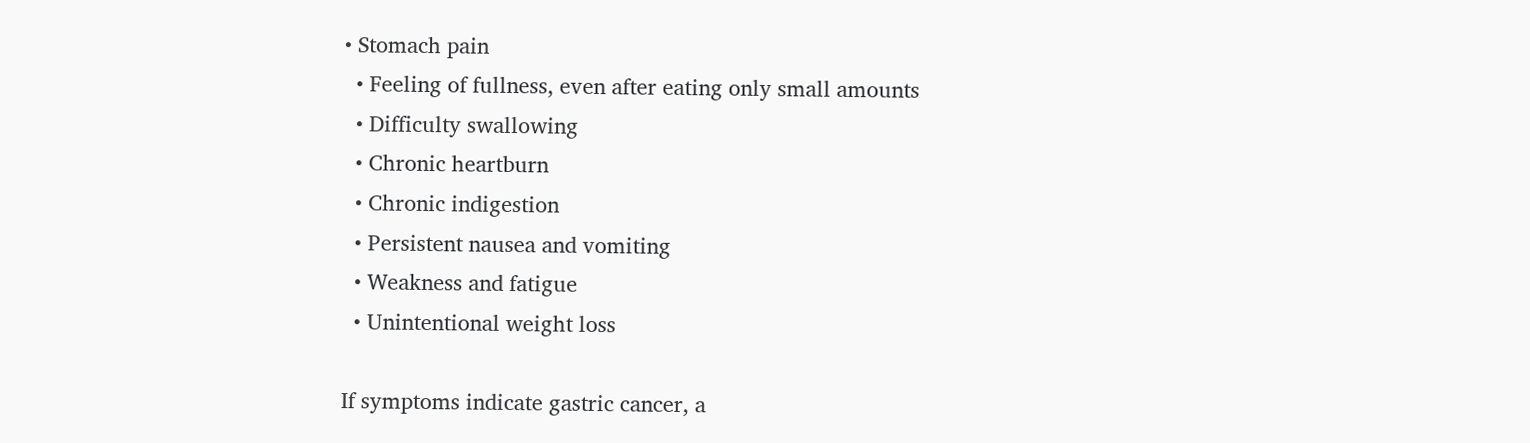• Stomach pain
  • Feeling of fullness, even after eating only small amounts
  • Difficulty swallowing
  • Chronic heartburn
  • Chronic indigestion
  • Persistent nausea and vomiting
  • Weakness and fatigue
  • Unintentional weight loss

If symptoms indicate gastric cancer, a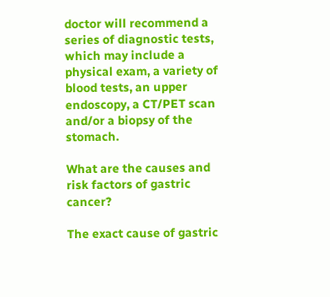doctor will recommend a series of diagnostic tests, which may include a physical exam, a variety of blood tests, an upper endoscopy, a CT/PET scan and/or a biopsy of the stomach.

What are the causes and risk factors of gastric cancer?

The exact cause of gastric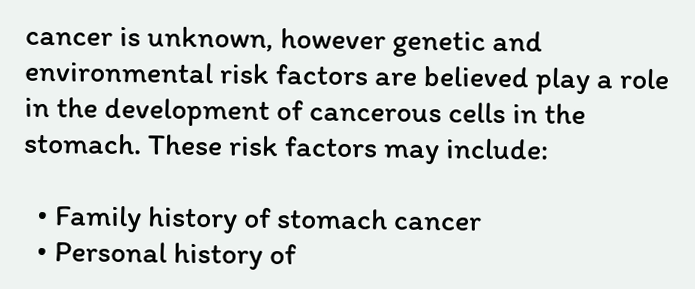cancer is unknown, however genetic and environmental risk factors are believed play a role in the development of cancerous cells in the stomach. These risk factors may include:

  • Family history of stomach cancer
  • Personal history of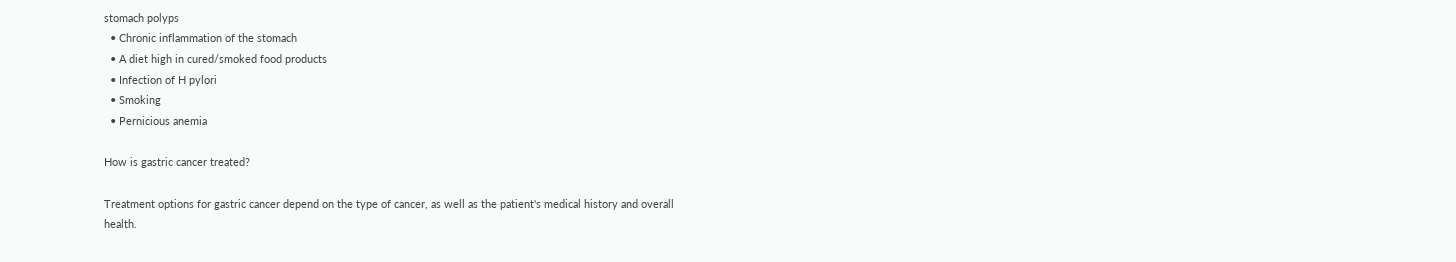stomach polyps
  • Chronic inflammation of the stomach
  • A diet high in cured/smoked food products
  • Infection of H pylori
  • Smoking
  • Pernicious anemia

How is gastric cancer treated?

Treatment options for gastric cancer depend on the type of cancer, as well as the patient's medical history and overall health.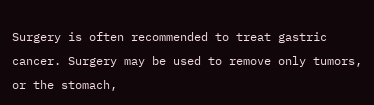Surgery is often recommended to treat gastric cancer. Surgery may be used to remove only tumors, or the stomach,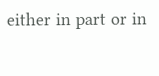either in part or in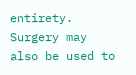entirety. Surgery may also be used to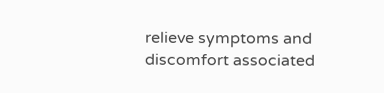relieve symptoms and discomfort associated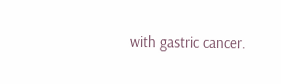with gastric cancer.